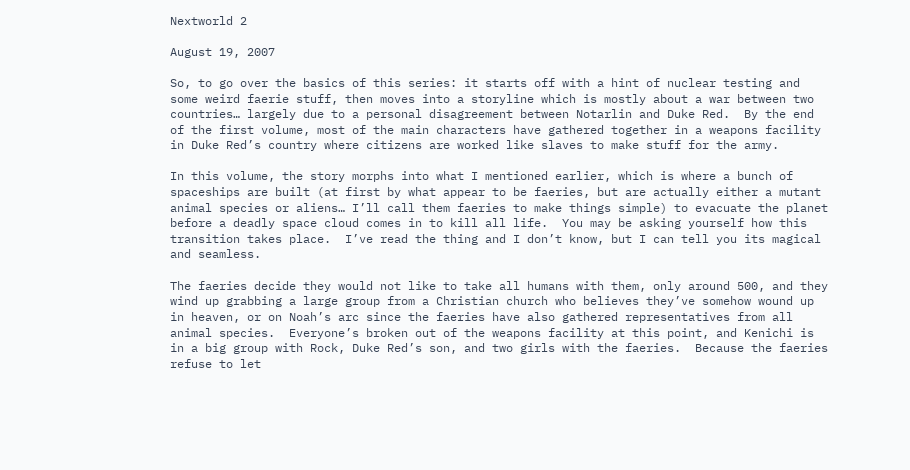Nextworld 2

August 19, 2007

So, to go over the basics of this series: it starts off with a hint of nuclear testing and some weird faerie stuff, then moves into a storyline which is mostly about a war between two countries… largely due to a personal disagreement between Notarlin and Duke Red.  By the end of the first volume, most of the main characters have gathered together in a weapons facility in Duke Red’s country where citizens are worked like slaves to make stuff for the army.

In this volume, the story morphs into what I mentioned earlier, which is where a bunch of spaceships are built (at first by what appear to be faeries, but are actually either a mutant animal species or aliens… I’ll call them faeries to make things simple) to evacuate the planet before a deadly space cloud comes in to kill all life.  You may be asking yourself how this transition takes place.  I’ve read the thing and I don’t know, but I can tell you its magical and seamless.

The faeries decide they would not like to take all humans with them, only around 500, and they wind up grabbing a large group from a Christian church who believes they’ve somehow wound up in heaven, or on Noah’s arc since the faeries have also gathered representatives from all animal species.  Everyone’s broken out of the weapons facility at this point, and Kenichi is in a big group with Rock, Duke Red’s son, and two girls with the faeries.  Because the faeries refuse to let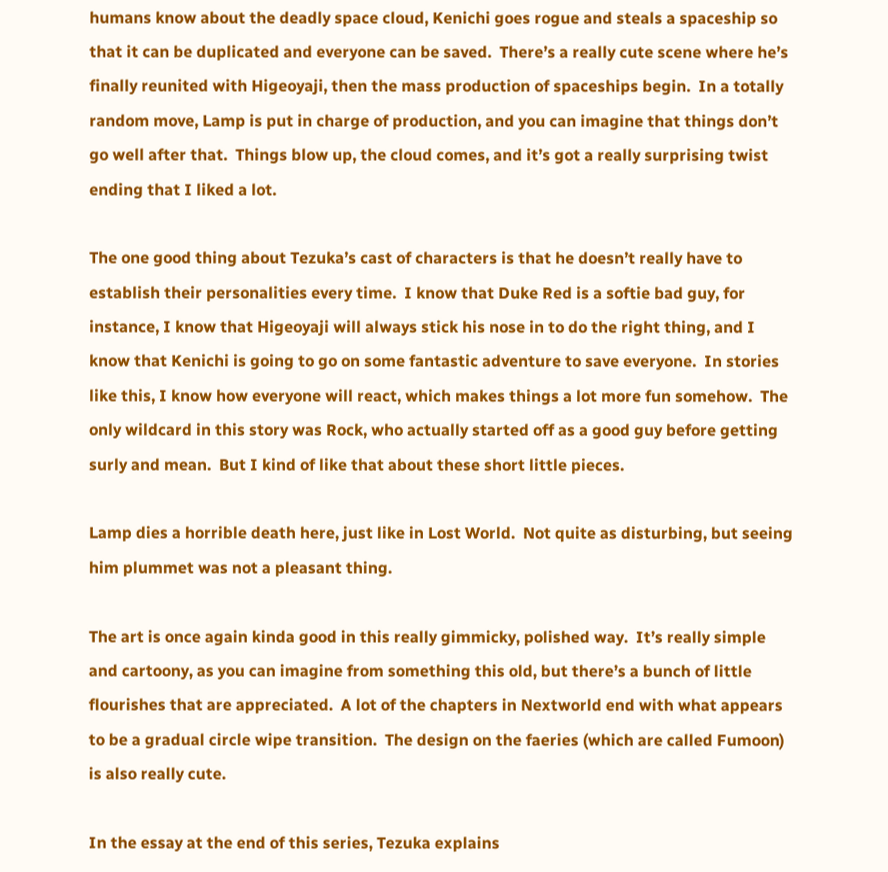humans know about the deadly space cloud, Kenichi goes rogue and steals a spaceship so that it can be duplicated and everyone can be saved.  There’s a really cute scene where he’s finally reunited with Higeoyaji, then the mass production of spaceships begin.  In a totally random move, Lamp is put in charge of production, and you can imagine that things don’t go well after that.  Things blow up, the cloud comes, and it’s got a really surprising twist ending that I liked a lot.

The one good thing about Tezuka’s cast of characters is that he doesn’t really have to establish their personalities every time.  I know that Duke Red is a softie bad guy, for instance, I know that Higeoyaji will always stick his nose in to do the right thing, and I know that Kenichi is going to go on some fantastic adventure to save everyone.  In stories like this, I know how everyone will react, which makes things a lot more fun somehow.  The only wildcard in this story was Rock, who actually started off as a good guy before getting surly and mean.  But I kind of like that about these short little pieces.

Lamp dies a horrible death here, just like in Lost World.  Not quite as disturbing, but seeing him plummet was not a pleasant thing.

The art is once again kinda good in this really gimmicky, polished way.  It’s really simple and cartoony, as you can imagine from something this old, but there’s a bunch of little flourishes that are appreciated.  A lot of the chapters in Nextworld end with what appears to be a gradual circle wipe transition.  The design on the faeries (which are called Fumoon) is also really cute.

In the essay at the end of this series, Tezuka explains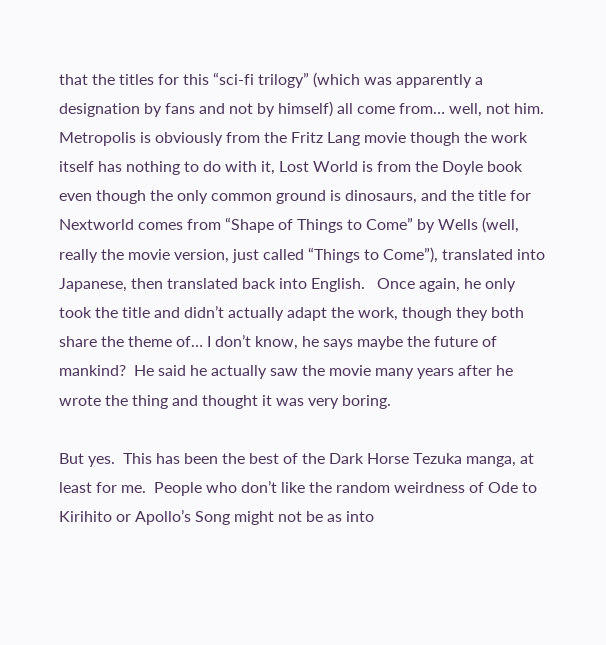that the titles for this “sci-fi trilogy” (which was apparently a designation by fans and not by himself) all come from… well, not him.  Metropolis is obviously from the Fritz Lang movie though the work itself has nothing to do with it, Lost World is from the Doyle book even though the only common ground is dinosaurs, and the title for Nextworld comes from “Shape of Things to Come” by Wells (well, really the movie version, just called “Things to Come”), translated into Japanese, then translated back into English.   Once again, he only took the title and didn’t actually adapt the work, though they both share the theme of… I don’t know, he says maybe the future of mankind?  He said he actually saw the movie many years after he wrote the thing and thought it was very boring.

But yes.  This has been the best of the Dark Horse Tezuka manga, at least for me.  People who don’t like the random weirdness of Ode to Kirihito or Apollo’s Song might not be as into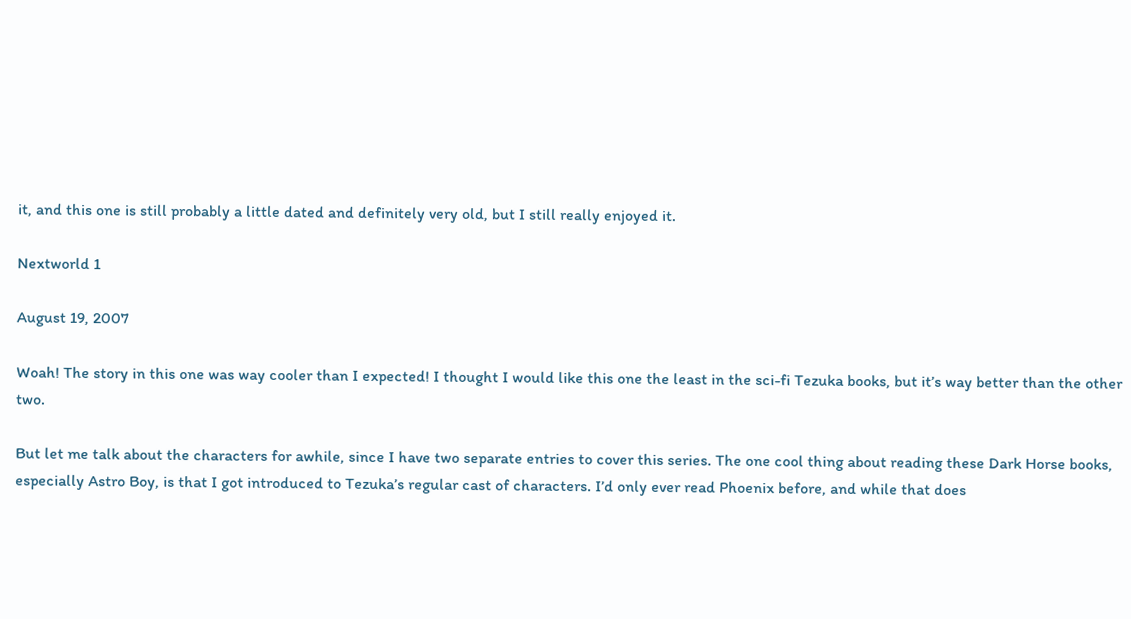it, and this one is still probably a little dated and definitely very old, but I still really enjoyed it.

Nextworld 1

August 19, 2007

Woah! The story in this one was way cooler than I expected! I thought I would like this one the least in the sci-fi Tezuka books, but it’s way better than the other two.

But let me talk about the characters for awhile, since I have two separate entries to cover this series. The one cool thing about reading these Dark Horse books, especially Astro Boy, is that I got introduced to Tezuka’s regular cast of characters. I’d only ever read Phoenix before, and while that does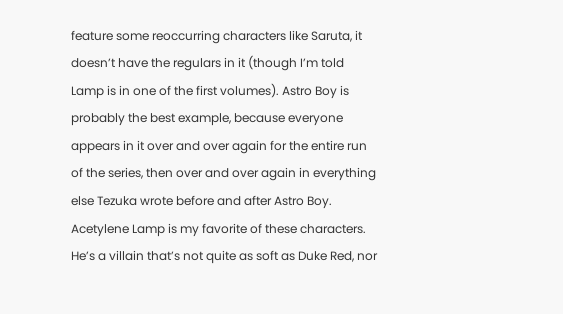feature some reoccurring characters like Saruta, it doesn’t have the regulars in it (though I’m told Lamp is in one of the first volumes). Astro Boy is probably the best example, because everyone appears in it over and over again for the entire run of the series, then over and over again in everything else Tezuka wrote before and after Astro Boy. Acetylene Lamp is my favorite of these characters. He’s a villain that’s not quite as soft as Duke Red, nor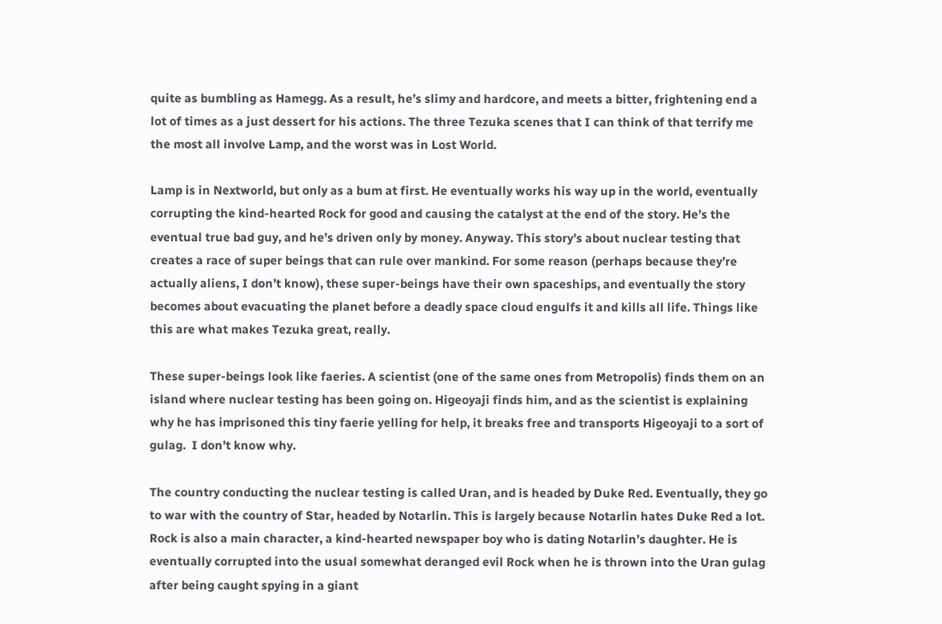quite as bumbling as Hamegg. As a result, he’s slimy and hardcore, and meets a bitter, frightening end a lot of times as a just dessert for his actions. The three Tezuka scenes that I can think of that terrify me the most all involve Lamp, and the worst was in Lost World.

Lamp is in Nextworld, but only as a bum at first. He eventually works his way up in the world, eventually corrupting the kind-hearted Rock for good and causing the catalyst at the end of the story. He’s the eventual true bad guy, and he’s driven only by money. Anyway. This story’s about nuclear testing that creates a race of super beings that can rule over mankind. For some reason (perhaps because they’re actually aliens, I don’t know), these super-beings have their own spaceships, and eventually the story becomes about evacuating the planet before a deadly space cloud engulfs it and kills all life. Things like this are what makes Tezuka great, really.

These super-beings look like faeries. A scientist (one of the same ones from Metropolis) finds them on an island where nuclear testing has been going on. Higeoyaji finds him, and as the scientist is explaining why he has imprisoned this tiny faerie yelling for help, it breaks free and transports Higeoyaji to a sort of gulag.  I don’t know why.

The country conducting the nuclear testing is called Uran, and is headed by Duke Red. Eventually, they go to war with the country of Star, headed by Notarlin. This is largely because Notarlin hates Duke Red a lot. Rock is also a main character, a kind-hearted newspaper boy who is dating Notarlin’s daughter. He is eventually corrupted into the usual somewhat deranged evil Rock when he is thrown into the Uran gulag after being caught spying in a giant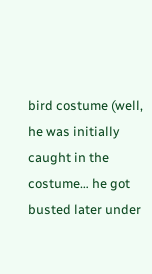bird costume (well, he was initially caught in the costume… he got busted later under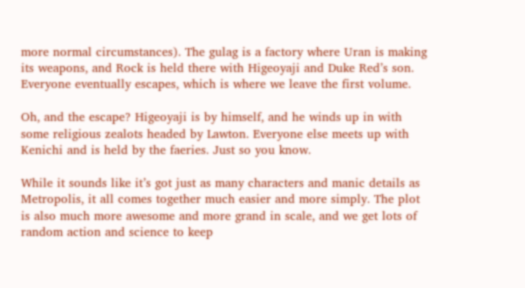more normal circumstances). The gulag is a factory where Uran is making its weapons, and Rock is held there with Higeoyaji and Duke Red’s son. Everyone eventually escapes, which is where we leave the first volume.

Oh, and the escape? Higeoyaji is by himself, and he winds up in with some religious zealots headed by Lawton. Everyone else meets up with Kenichi and is held by the faeries. Just so you know.

While it sounds like it’s got just as many characters and manic details as Metropolis, it all comes together much easier and more simply. The plot is also much more awesome and more grand in scale, and we get lots of random action and science to keep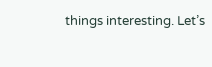things interesting. Let’s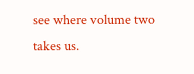see where volume two takes us.